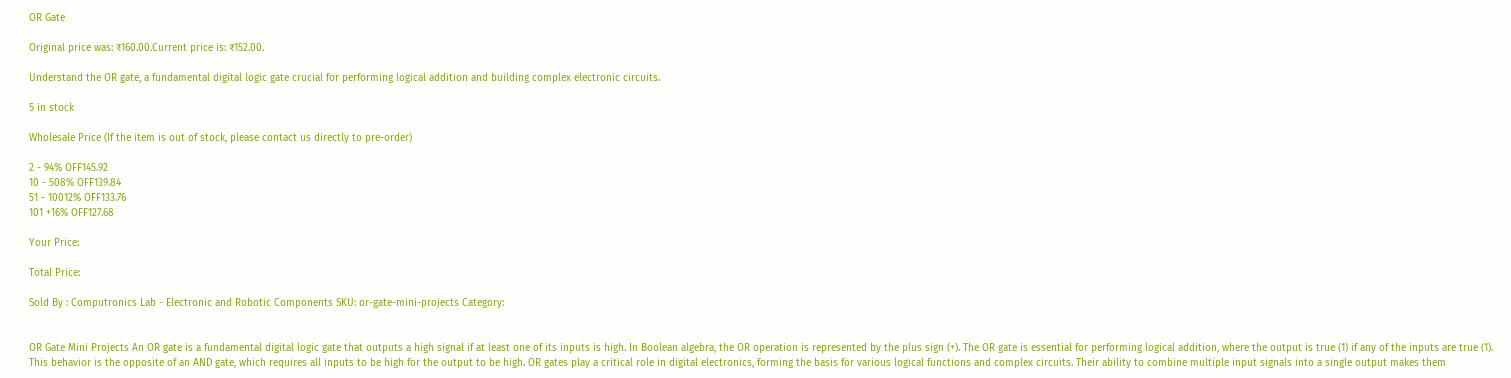OR Gate

Original price was: ₹160.00.Current price is: ₹152.00.

Understand the OR gate, a fundamental digital logic gate crucial for performing logical addition and building complex electronic circuits.

5 in stock

Wholesale Price (If the item is out of stock, please contact us directly to pre-order)

2 - 94% OFF145.92
10 - 508% OFF139.84
51 - 10012% OFF133.76
101 +16% OFF127.68

Your Price:

Total Price:

Sold By : Computronics Lab - Electronic and Robotic Components SKU: or-gate-mini-projects Category:


OR Gate Mini Projects An OR gate is a fundamental digital logic gate that outputs a high signal if at least one of its inputs is high. In Boolean algebra, the OR operation is represented by the plus sign (+). The OR gate is essential for performing logical addition, where the output is true (1) if any of the inputs are true (1). This behavior is the opposite of an AND gate, which requires all inputs to be high for the output to be high. OR gates play a critical role in digital electronics, forming the basis for various logical functions and complex circuits. Their ability to combine multiple input signals into a single output makes them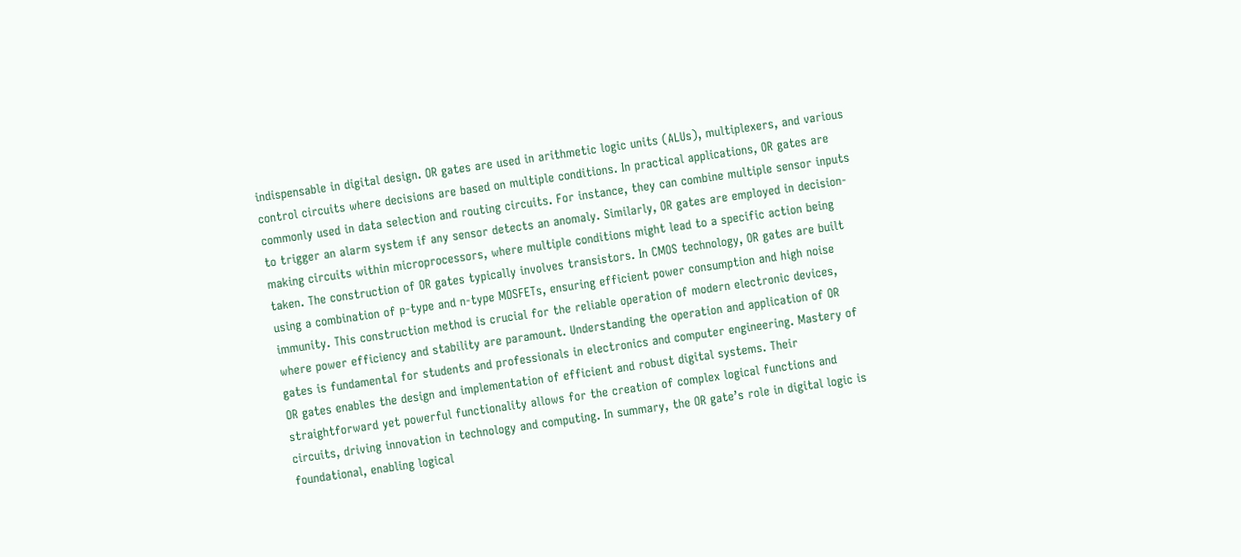indispensable in digital design. OR gates are used in arithmetic logic units (ALUs), multiplexers, and various control circuits where decisions are based on multiple conditions. In practical applications, OR gates are commonly used in data selection and routing circuits. For instance, they can combine multiple sensor inputs to trigger an alarm system if any sensor detects an anomaly. Similarly, OR gates are employed in decision-making circuits within microprocessors, where multiple conditions might lead to a specific action being taken. The construction of OR gates typically involves transistors. In CMOS technology, OR gates are built using a combination of p-type and n-type MOSFETs, ensuring efficient power consumption and high noise immunity. This construction method is crucial for the reliable operation of modern electronic devices, where power efficiency and stability are paramount. Understanding the operation and application of OR gates is fundamental for students and professionals in electronics and computer engineering. Mastery of OR gates enables the design and implementation of efficient and robust digital systems. Their straightforward yet powerful functionality allows for the creation of complex logical functions and circuits, driving innovation in technology and computing. In summary, the OR gate’s role in digital logic is foundational, enabling logical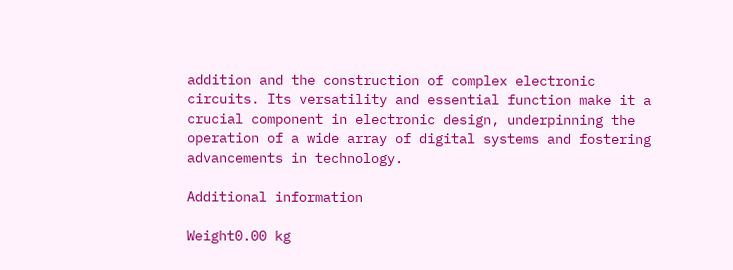addition and the construction of complex electronic circuits. Its versatility and essential function make it a crucial component in electronic design, underpinning the operation of a wide array of digital systems and fostering advancements in technology.

Additional information

Weight0.00 kg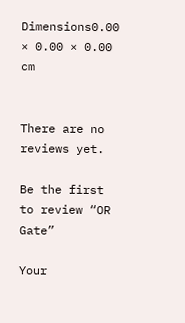Dimensions0.00 × 0.00 × 0.00 cm


There are no reviews yet.

Be the first to review “OR Gate”

Your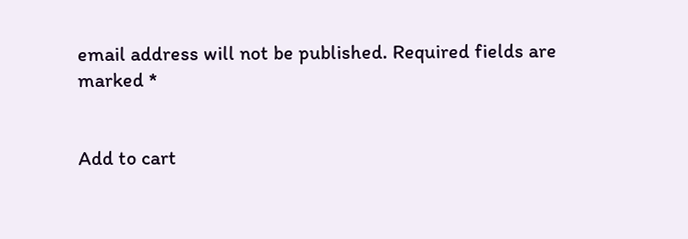email address will not be published. Required fields are marked *


Add to cart